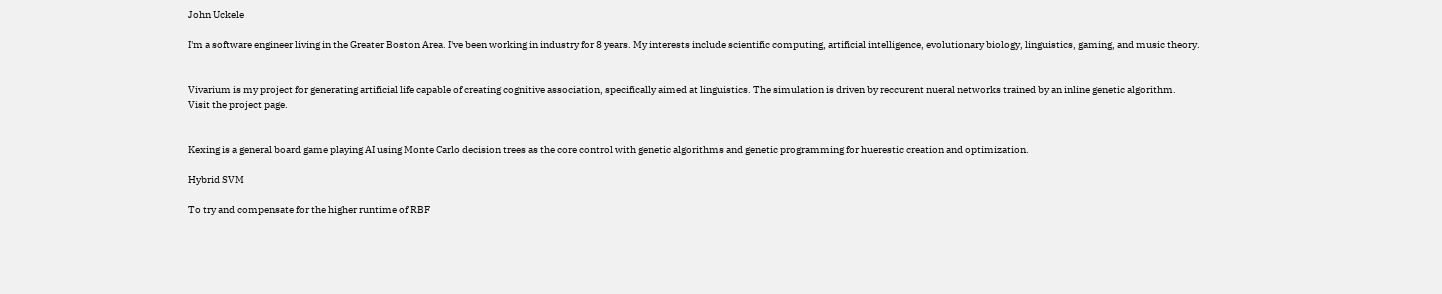John Uckele

I'm a software engineer living in the Greater Boston Area. I've been working in industry for 8 years. My interests include scientific computing, artificial intelligence, evolutionary biology, linguistics, gaming, and music theory.


Vivarium is my project for generating artificial life capable of creating cognitive association, specifically aimed at linguistics. The simulation is driven by reccurent nueral networks trained by an inline genetic algorithm.
Visit the project page.


Kexing is a general board game playing AI using Monte Carlo decision trees as the core control with genetic algorithms and genetic programming for huerestic creation and optimization.

Hybrid SVM

To try and compensate for the higher runtime of RBF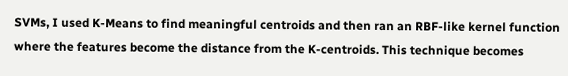SVMs, I used K-Means to find meaningful centroids and then ran an RBF-like kernel function where the features become the distance from the K-centroids. This technique becomes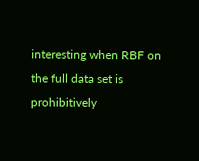interesting when RBF on the full data set is prohibitively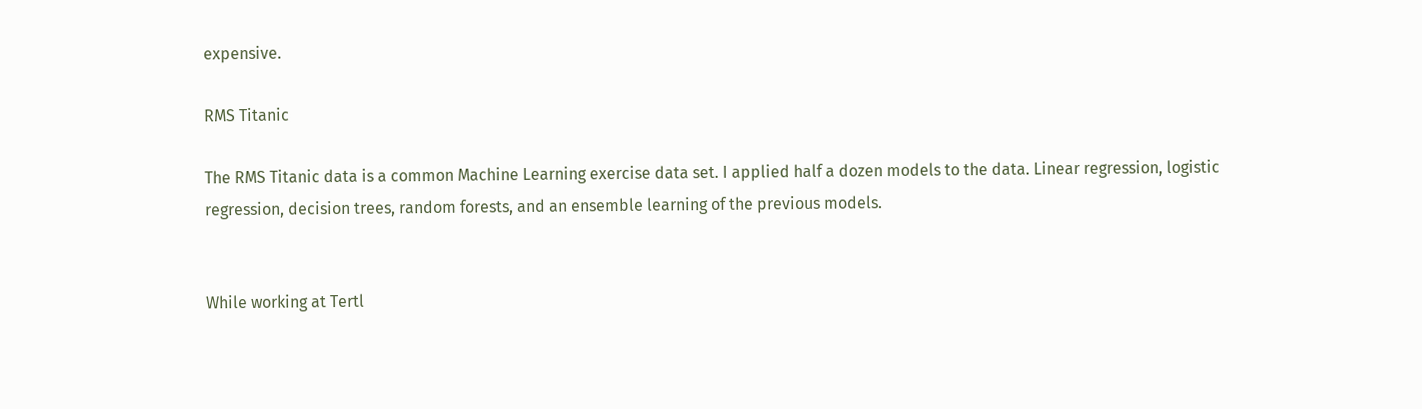expensive.

RMS Titanic

The RMS Titanic data is a common Machine Learning exercise data set. I applied half a dozen models to the data. Linear regression, logistic regression, decision trees, random forests, and an ensemble learning of the previous models.


While working at Tertl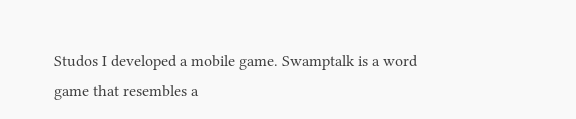Studos I developed a mobile game. Swamptalk is a word game that resembles a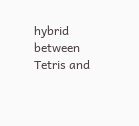hybrid between Tetris and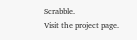Scrabble.
Visit the project page.